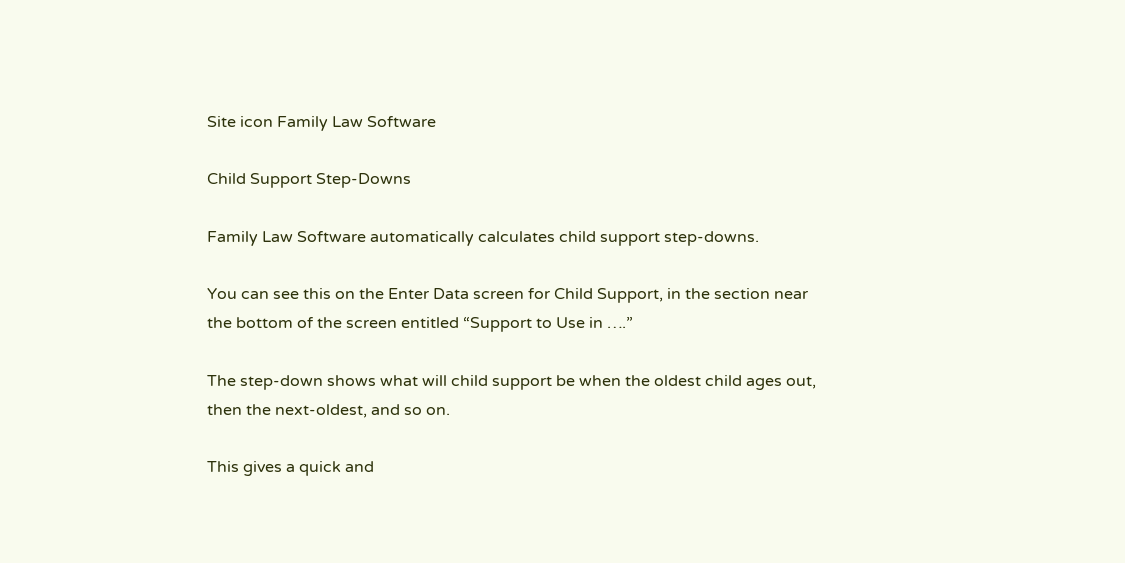Site icon Family Law Software

Child Support Step-Downs

Family Law Software automatically calculates child support step-downs.

You can see this on the Enter Data screen for Child Support, in the section near the bottom of the screen entitled “Support to Use in ….”

The step-down shows what will child support be when the oldest child ages out, then the next-oldest, and so on.

This gives a quick and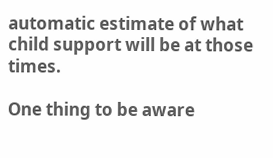automatic estimate of what child support will be at those times.

One thing to be aware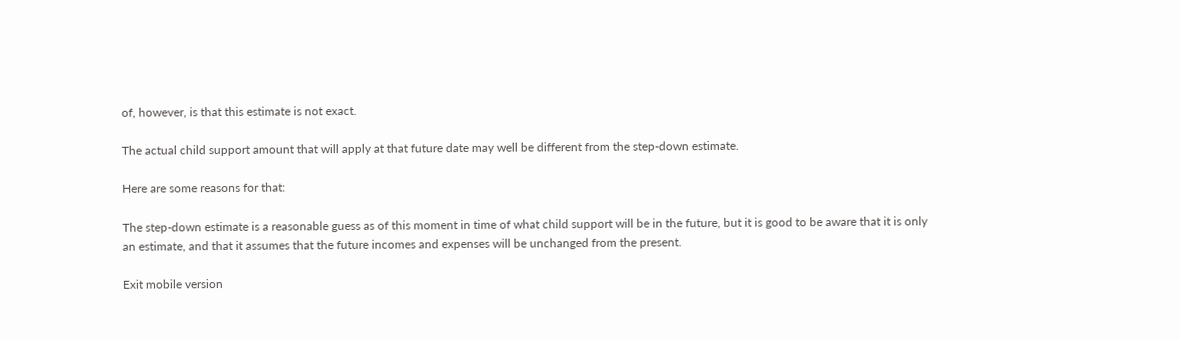of, however, is that this estimate is not exact.

The actual child support amount that will apply at that future date may well be different from the step-down estimate.

Here are some reasons for that:

The step-down estimate is a reasonable guess as of this moment in time of what child support will be in the future, but it is good to be aware that it is only an estimate, and that it assumes that the future incomes and expenses will be unchanged from the present.

Exit mobile version